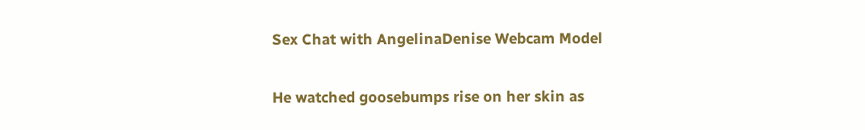Sex Chat with AngelinaDenise Webcam Model

He watched goosebumps rise on her skin as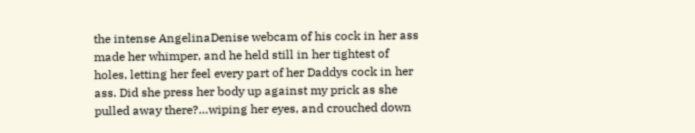the intense AngelinaDenise webcam of his cock in her ass made her whimper, and he held still in her tightest of holes, letting her feel every part of her Daddys cock in her ass. Did she press her body up against my prick as she pulled away there?…wiping her eyes, and crouched down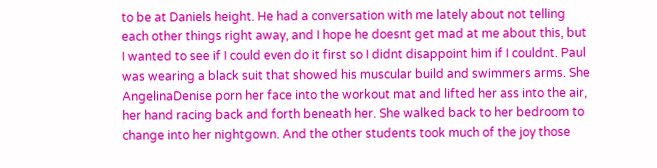to be at Daniels height. He had a conversation with me lately about not telling each other things right away, and I hope he doesnt get mad at me about this, but I wanted to see if I could even do it first so I didnt disappoint him if I couldnt. Paul was wearing a black suit that showed his muscular build and swimmers arms. She AngelinaDenise porn her face into the workout mat and lifted her ass into the air, her hand racing back and forth beneath her. She walked back to her bedroom to change into her nightgown. And the other students took much of the joy those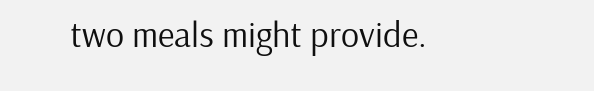two meals might provide.